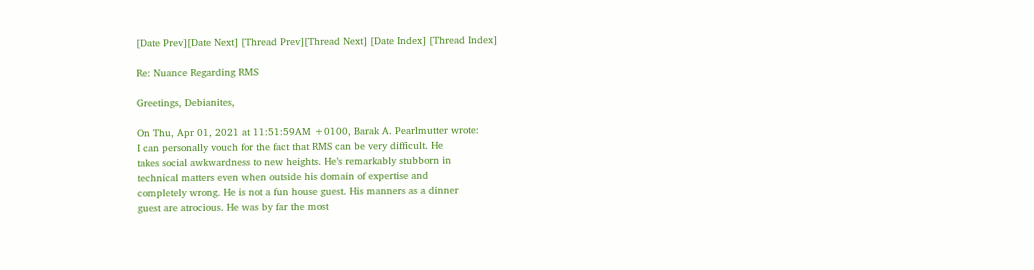[Date Prev][Date Next] [Thread Prev][Thread Next] [Date Index] [Thread Index]

Re: Nuance Regarding RMS

Greetings, Debianites,

On Thu, Apr 01, 2021 at 11:51:59AM +0100, Barak A. Pearlmutter wrote:
I can personally vouch for the fact that RMS can be very difficult. He
takes social awkwardness to new heights. He’s remarkably stubborn in
technical matters even when outside his domain of expertise and
completely wrong. He is not a fun house guest. His manners as a dinner
guest are atrocious. He was by far the most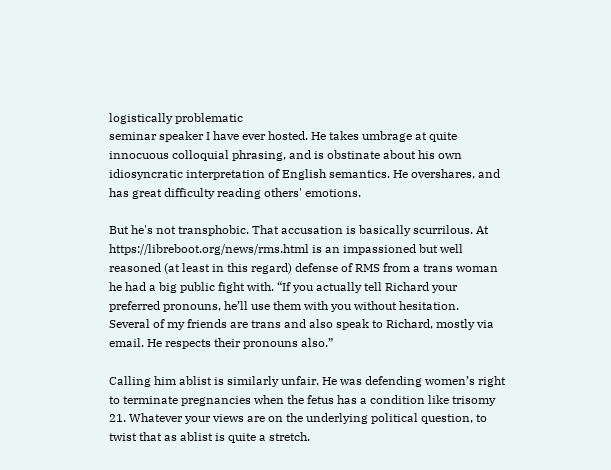logistically problematic
seminar speaker I have ever hosted. He takes umbrage at quite
innocuous colloquial phrasing, and is obstinate about his own
idiosyncratic interpretation of English semantics. He overshares, and
has great difficulty reading others' emotions.

But he's not transphobic. That accusation is basically scurrilous. At
https://libreboot.org/news/rms.html is an impassioned but well
reasoned (at least in this regard) defense of RMS from a trans woman
he had a big public fight with. “If you actually tell Richard your
preferred pronouns, he’ll use them with you without hesitation.
Several of my friends are trans and also speak to Richard, mostly via
email. He respects their pronouns also.”

Calling him ablist is similarly unfair. He was defending women’s right
to terminate pregnancies when the fetus has a condition like trisomy
21. Whatever your views are on the underlying political question, to
twist that as ablist is quite a stretch.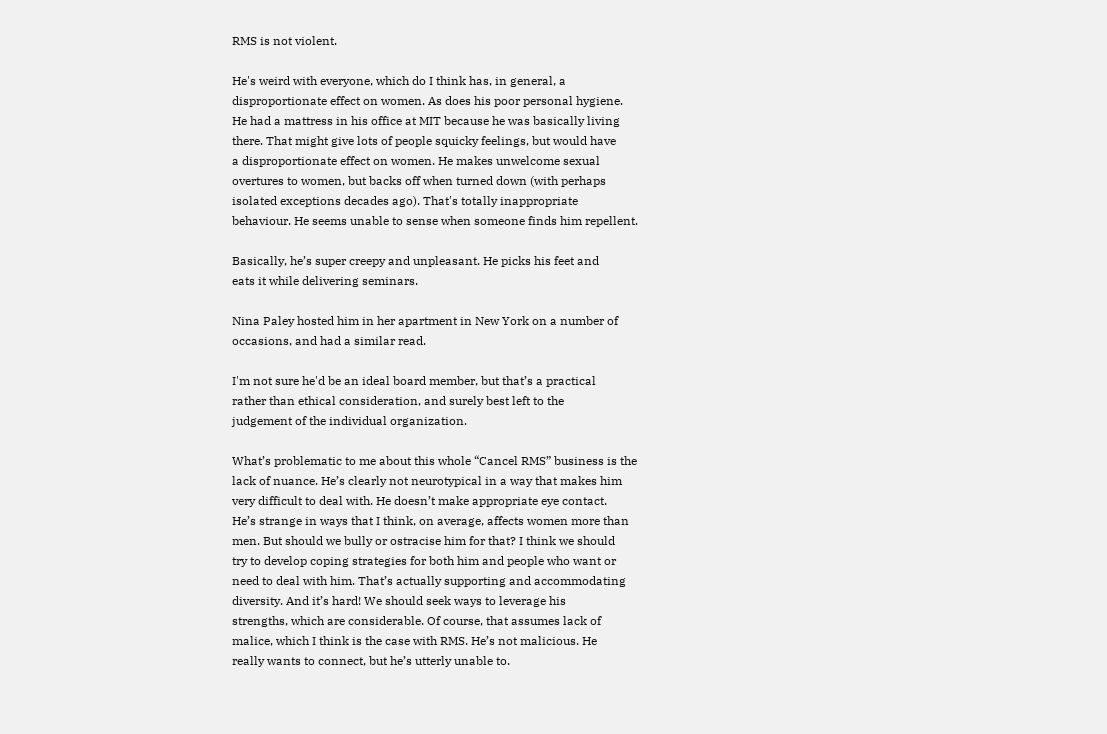RMS is not violent.

He's weird with everyone, which do I think has, in general, a
disproportionate effect on women. As does his poor personal hygiene.
He had a mattress in his office at MIT because he was basically living
there. That might give lots of people squicky feelings, but would have
a disproportionate effect on women. He makes unwelcome sexual
overtures to women, but backs off when turned down (with perhaps
isolated exceptions decades ago). That's totally inappropriate
behaviour. He seems unable to sense when someone finds him repellent.

Basically, he’s super creepy and unpleasant. He picks his feet and
eats it while delivering seminars.

Nina Paley hosted him in her apartment in New York on a number of
occasions, and had a similar read.

I'm not sure he'd be an ideal board member, but that’s a practical
rather than ethical consideration, and surely best left to the
judgement of the individual organization.

What’s problematic to me about this whole “Cancel RMS” business is the
lack of nuance. He’s clearly not neurotypical in a way that makes him
very difficult to deal with. He doesn’t make appropriate eye contact.
He’s strange in ways that I think, on average, affects women more than
men. But should we bully or ostracise him for that? I think we should
try to develop coping strategies for both him and people who want or
need to deal with him. That’s actually supporting and accommodating
diversity. And it’s hard! We should seek ways to leverage his
strengths, which are considerable. Of course, that assumes lack of
malice, which I think is the case with RMS. He’s not malicious. He
really wants to connect, but he’s utterly unable to.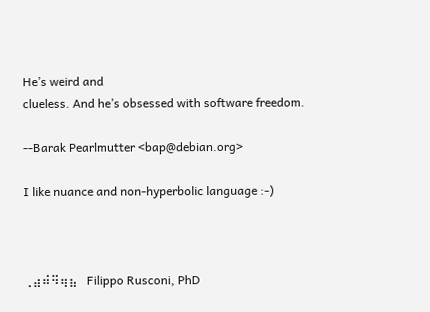He’s weird and
clueless. And he’s obsessed with software freedom.

--Barak Pearlmutter <bap@debian.org>

I like nuance and non-hyperbolic language :-)



⢀⣴⠾⠻⢶⣦   Filippo Rusconi, PhD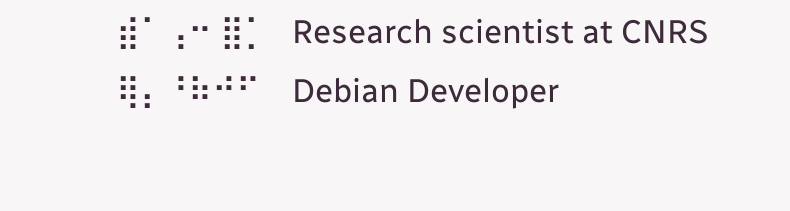⣾⠁⢠⠒ ⣿⡁   Research scientist at CNRS
⢿⡄⠘⠷⠚⠋    Debian Developer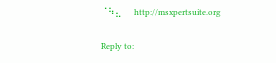⠈⠳⣄      http://msxpertsuite.org

Reply to: